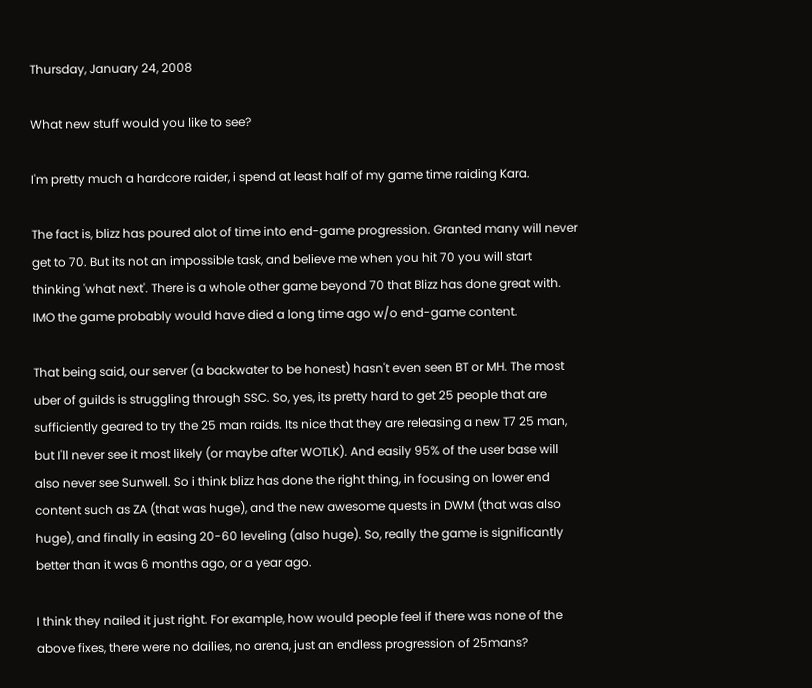Thursday, January 24, 2008

What new stuff would you like to see?

I'm pretty much a hardcore raider, i spend at least half of my game time raiding Kara.

The fact is, blizz has poured alot of time into end-game progression. Granted many will never get to 70. But its not an impossible task, and believe me when you hit 70 you will start thinking 'what next'. There is a whole other game beyond 70 that Blizz has done great with. IMO the game probably would have died a long time ago w/o end-game content.

That being said, our server (a backwater to be honest) hasn't even seen BT or MH. The most uber of guilds is struggling through SSC. So, yes, its pretty hard to get 25 people that are sufficiently geared to try the 25 man raids. Its nice that they are releasing a new T7 25 man, but I'll never see it most likely (or maybe after WOTLK). And easily 95% of the user base will also never see Sunwell. So i think blizz has done the right thing, in focusing on lower end content such as ZA (that was huge), and the new awesome quests in DWM (that was also huge), and finally in easing 20-60 leveling (also huge). So, really the game is significantly better than it was 6 months ago, or a year ago.

I think they nailed it just right. For example, how would people feel if there was none of the above fixes, there were no dailies, no arena, just an endless progression of 25mans?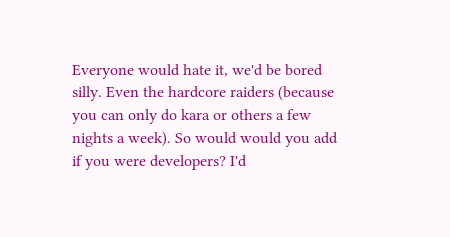Everyone would hate it, we'd be bored silly. Even the hardcore raiders (because you can only do kara or others a few nights a week). So would would you add if you were developers? I'd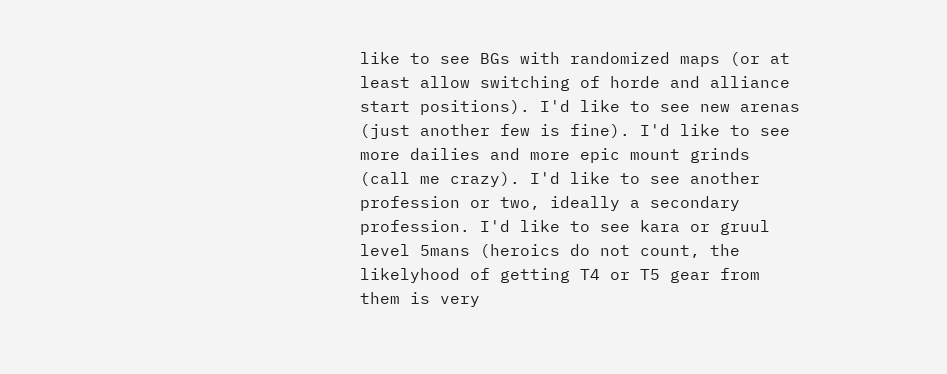like to see BGs with randomized maps (or at least allow switching of horde and alliance start positions). I'd like to see new arenas (just another few is fine). I'd like to see more dailies and more epic mount grinds (call me crazy). I'd like to see another profession or two, ideally a secondary profession. I'd like to see kara or gruul level 5mans (heroics do not count, the likelyhood of getting T4 or T5 gear from them is very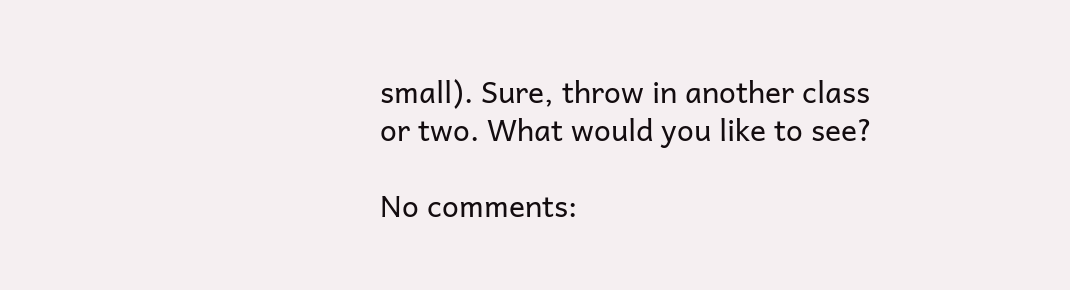small). Sure, throw in another class or two. What would you like to see?

No comments: